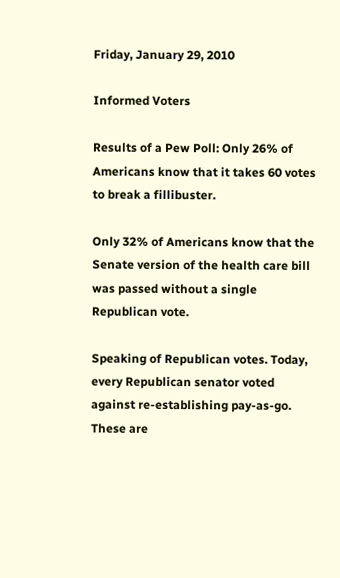Friday, January 29, 2010

Informed Voters

Results of a Pew Poll: Only 26% of Americans know that it takes 60 votes to break a fillibuster.

Only 32% of Americans know that the Senate version of the health care bill was passed without a single Republican vote.

Speaking of Republican votes. Today, every Republican senator voted against re-establishing pay-as-go. These are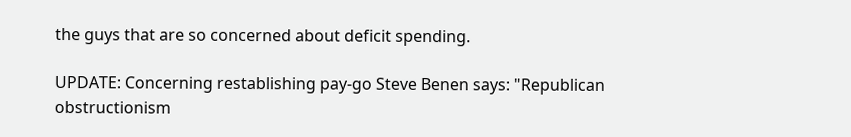the guys that are so concerned about deficit spending.

UPDATE: Concerning restablishing pay-go Steve Benen says: "Republican obstructionism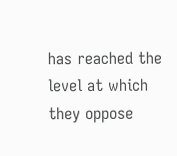has reached the level at which they oppose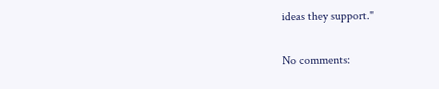ideas they support."

No comments: